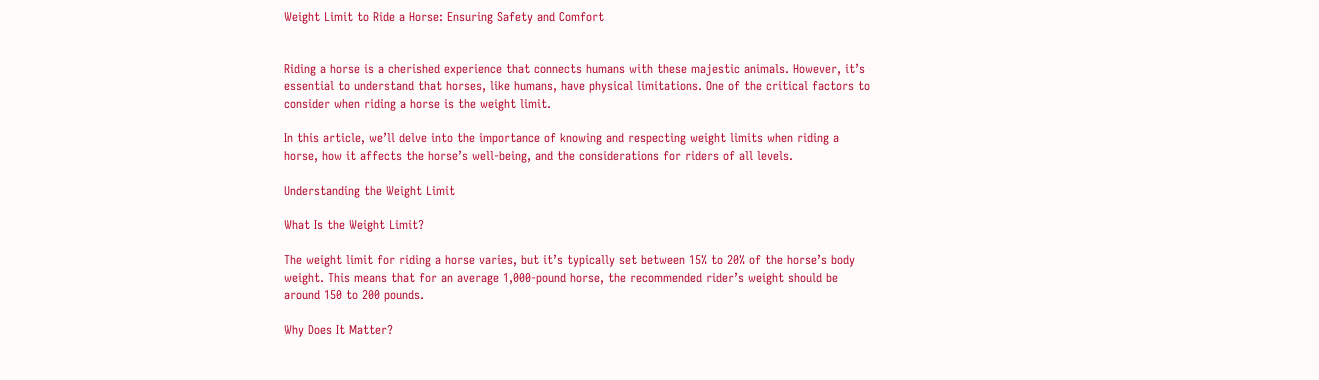Weight Limit to Ride a Horse: Ensuring Safety and Comfort


Riding a horse is a cherished experience that connects humans with these majestic animals. However, it’s essential to understand that horses, like humans, have physical limitations. One of the critical factors to consider when riding a horse is the weight limit.

In this article, we’ll delve into the importance of knowing and respecting weight limits when riding a horse, how it affects the horse’s well-being, and the considerations for riders of all levels.

Understanding the Weight Limit

What Is the Weight Limit?

The weight limit for riding a horse varies, but it’s typically set between 15% to 20% of the horse’s body weight. This means that for an average 1,000-pound horse, the recommended rider’s weight should be around 150 to 200 pounds.

Why Does It Matter?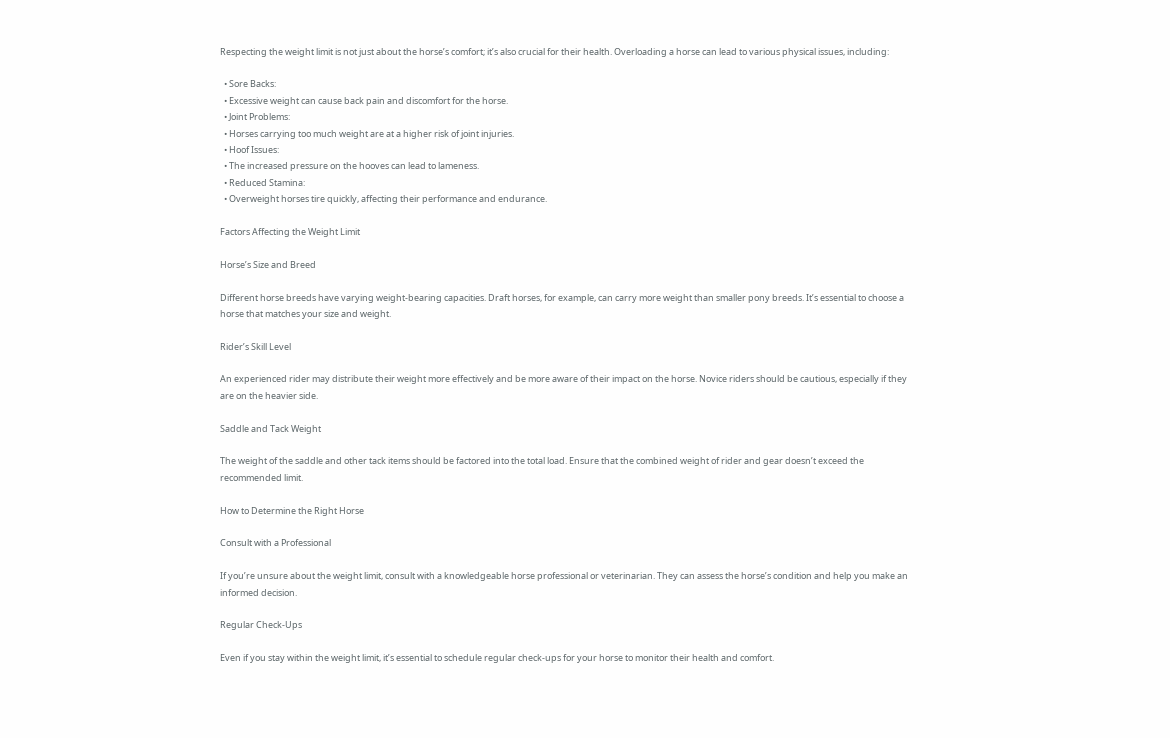Respecting the weight limit is not just about the horse’s comfort; it’s also crucial for their health. Overloading a horse can lead to various physical issues, including:

  • Sore Backs:
  • Excessive weight can cause back pain and discomfort for the horse.
  • Joint Problems:
  • Horses carrying too much weight are at a higher risk of joint injuries.
  • Hoof Issues:
  • The increased pressure on the hooves can lead to lameness.
  • Reduced Stamina:
  • Overweight horses tire quickly, affecting their performance and endurance.

Factors Affecting the Weight Limit

Horse’s Size and Breed

Different horse breeds have varying weight-bearing capacities. Draft horses, for example, can carry more weight than smaller pony breeds. It’s essential to choose a horse that matches your size and weight.

Rider’s Skill Level

An experienced rider may distribute their weight more effectively and be more aware of their impact on the horse. Novice riders should be cautious, especially if they are on the heavier side.

Saddle and Tack Weight

The weight of the saddle and other tack items should be factored into the total load. Ensure that the combined weight of rider and gear doesn’t exceed the recommended limit.

How to Determine the Right Horse

Consult with a Professional

If you’re unsure about the weight limit, consult with a knowledgeable horse professional or veterinarian. They can assess the horse’s condition and help you make an informed decision.

Regular Check-Ups

Even if you stay within the weight limit, it’s essential to schedule regular check-ups for your horse to monitor their health and comfort.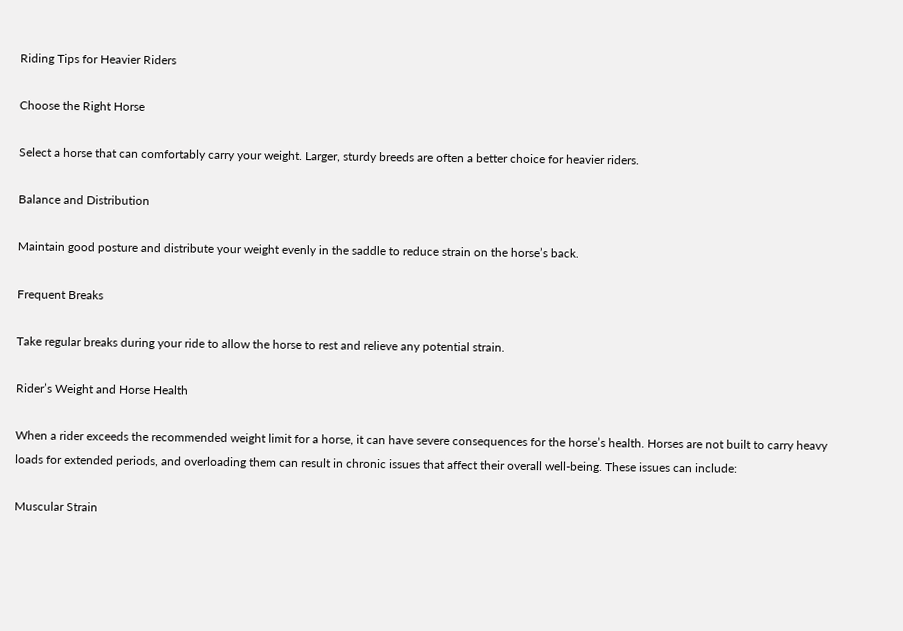Riding Tips for Heavier Riders

Choose the Right Horse

Select a horse that can comfortably carry your weight. Larger, sturdy breeds are often a better choice for heavier riders.

Balance and Distribution

Maintain good posture and distribute your weight evenly in the saddle to reduce strain on the horse’s back.

Frequent Breaks

Take regular breaks during your ride to allow the horse to rest and relieve any potential strain.

Rider’s Weight and Horse Health

When a rider exceeds the recommended weight limit for a horse, it can have severe consequences for the horse’s health. Horses are not built to carry heavy loads for extended periods, and overloading them can result in chronic issues that affect their overall well-being. These issues can include:

Muscular Strain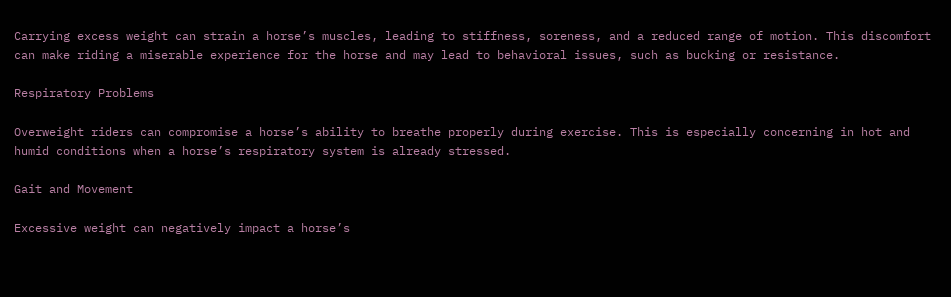Carrying excess weight can strain a horse’s muscles, leading to stiffness, soreness, and a reduced range of motion. This discomfort can make riding a miserable experience for the horse and may lead to behavioral issues, such as bucking or resistance.

Respiratory Problems

Overweight riders can compromise a horse’s ability to breathe properly during exercise. This is especially concerning in hot and humid conditions when a horse’s respiratory system is already stressed.

Gait and Movement

Excessive weight can negatively impact a horse’s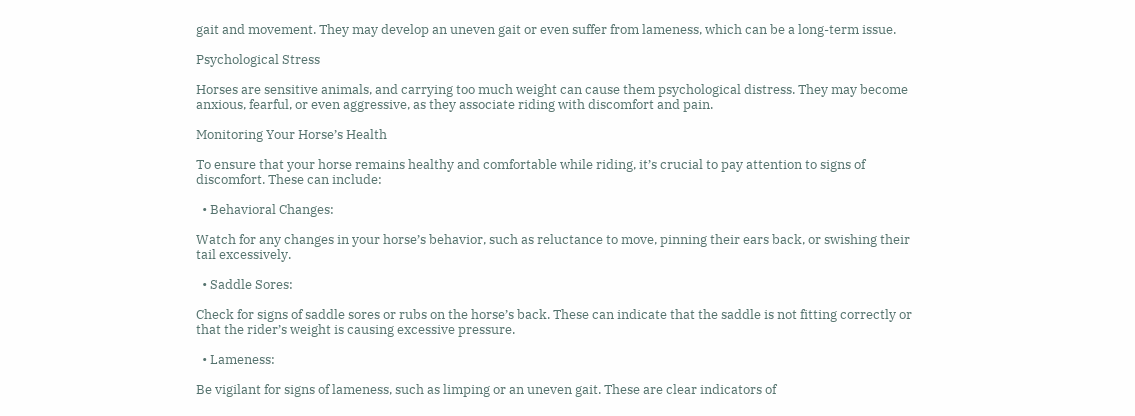gait and movement. They may develop an uneven gait or even suffer from lameness, which can be a long-term issue.

Psychological Stress

Horses are sensitive animals, and carrying too much weight can cause them psychological distress. They may become anxious, fearful, or even aggressive, as they associate riding with discomfort and pain.

Monitoring Your Horse’s Health

To ensure that your horse remains healthy and comfortable while riding, it’s crucial to pay attention to signs of discomfort. These can include:

  • Behavioral Changes:

Watch for any changes in your horse’s behavior, such as reluctance to move, pinning their ears back, or swishing their tail excessively.

  • Saddle Sores:

Check for signs of saddle sores or rubs on the horse’s back. These can indicate that the saddle is not fitting correctly or that the rider’s weight is causing excessive pressure.

  • Lameness:

Be vigilant for signs of lameness, such as limping or an uneven gait. These are clear indicators of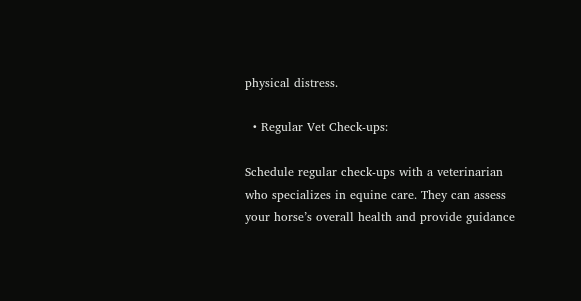physical distress.

  • Regular Vet Check-ups:

Schedule regular check-ups with a veterinarian who specializes in equine care. They can assess your horse’s overall health and provide guidance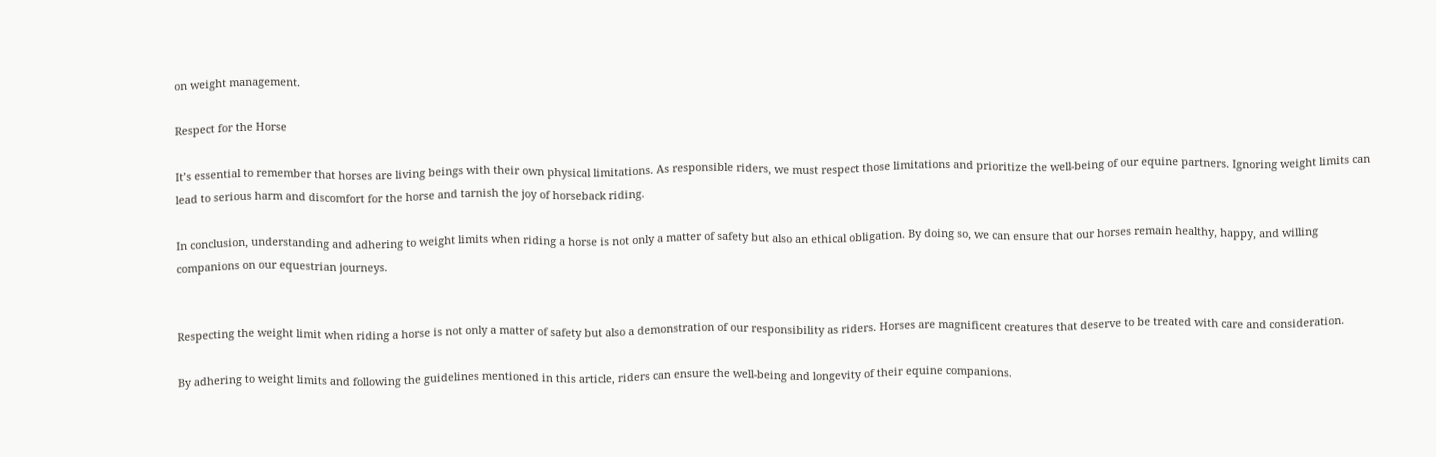on weight management.

Respect for the Horse

It’s essential to remember that horses are living beings with their own physical limitations. As responsible riders, we must respect those limitations and prioritize the well-being of our equine partners. Ignoring weight limits can lead to serious harm and discomfort for the horse and tarnish the joy of horseback riding.

In conclusion, understanding and adhering to weight limits when riding a horse is not only a matter of safety but also an ethical obligation. By doing so, we can ensure that our horses remain healthy, happy, and willing companions on our equestrian journeys.


Respecting the weight limit when riding a horse is not only a matter of safety but also a demonstration of our responsibility as riders. Horses are magnificent creatures that deserve to be treated with care and consideration.

By adhering to weight limits and following the guidelines mentioned in this article, riders can ensure the well-being and longevity of their equine companions.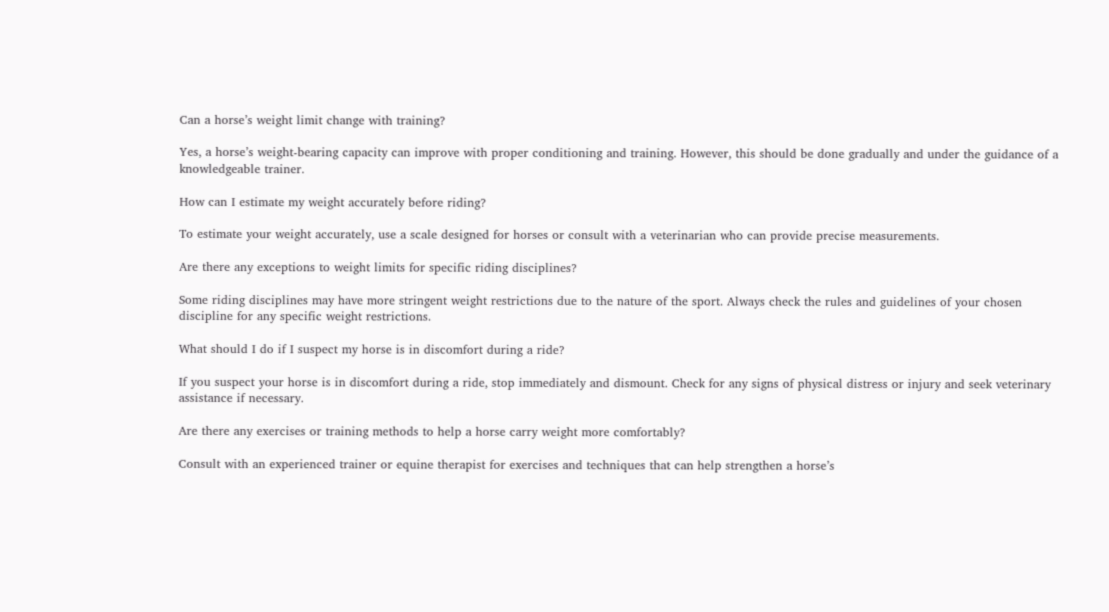Can a horse’s weight limit change with training?

Yes, a horse’s weight-bearing capacity can improve with proper conditioning and training. However, this should be done gradually and under the guidance of a knowledgeable trainer.

How can I estimate my weight accurately before riding?

To estimate your weight accurately, use a scale designed for horses or consult with a veterinarian who can provide precise measurements.

Are there any exceptions to weight limits for specific riding disciplines?

Some riding disciplines may have more stringent weight restrictions due to the nature of the sport. Always check the rules and guidelines of your chosen discipline for any specific weight restrictions.

What should I do if I suspect my horse is in discomfort during a ride?

If you suspect your horse is in discomfort during a ride, stop immediately and dismount. Check for any signs of physical distress or injury and seek veterinary assistance if necessary.

Are there any exercises or training methods to help a horse carry weight more comfortably?

Consult with an experienced trainer or equine therapist for exercises and techniques that can help strengthen a horse’s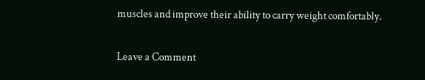muscles and improve their ability to carry weight comfortably.

Leave a Comment